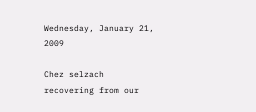Wednesday, January 21, 2009

Chez selzach recovering from our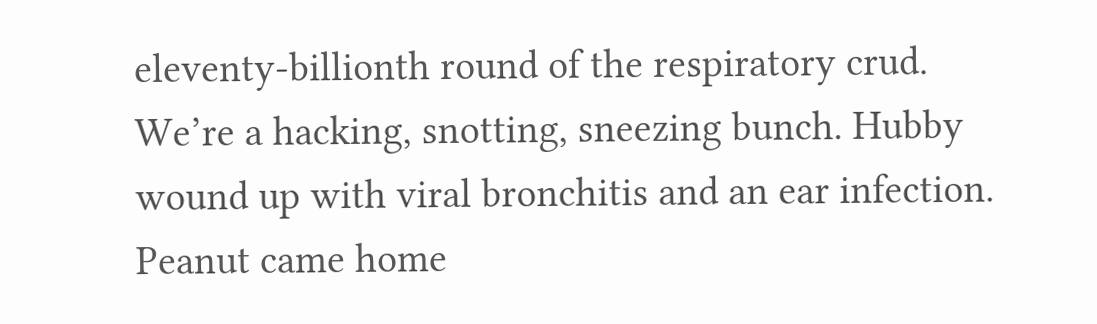eleventy-billionth round of the respiratory crud. We’re a hacking, snotting, sneezing bunch. Hubby wound up with viral bronchitis and an ear infection. Peanut came home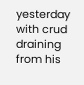yesterday with crud draining from his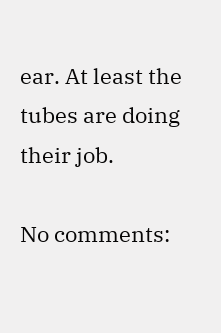ear. At least the tubes are doing their job.

No comments: